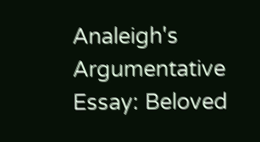Analeigh's Argumentative Essay: Beloved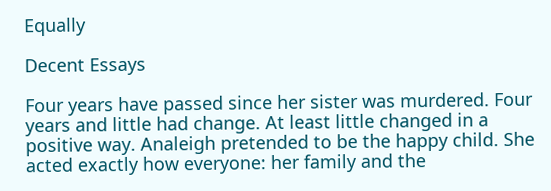Equally

Decent Essays

Four years have passed since her sister was murdered. Four years and little had change. At least little changed in a positive way. Analeigh pretended to be the happy child. She acted exactly how everyone: her family and the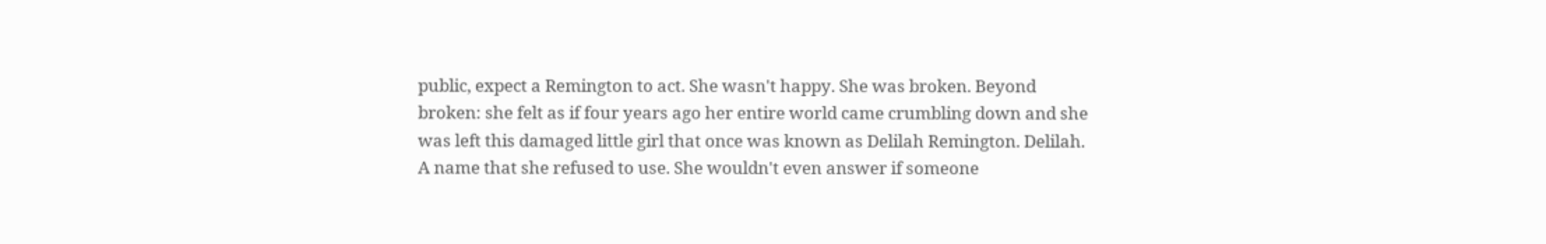public, expect a Remington to act. She wasn't happy. She was broken. Beyond broken: she felt as if four years ago her entire world came crumbling down and she was left this damaged little girl that once was known as Delilah Remington. Delilah. A name that she refused to use. She wouldn't even answer if someone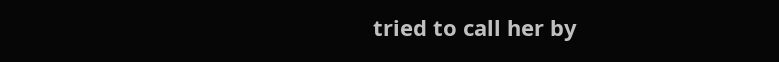tried to call her by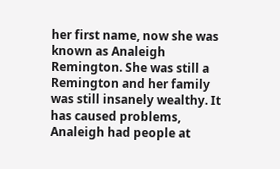her first name, now she was known as Analeigh Remington. She was still a Remington and her family was still insanely wealthy. It has caused problems, Analeigh had people at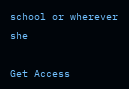school or wherever she

Get Access